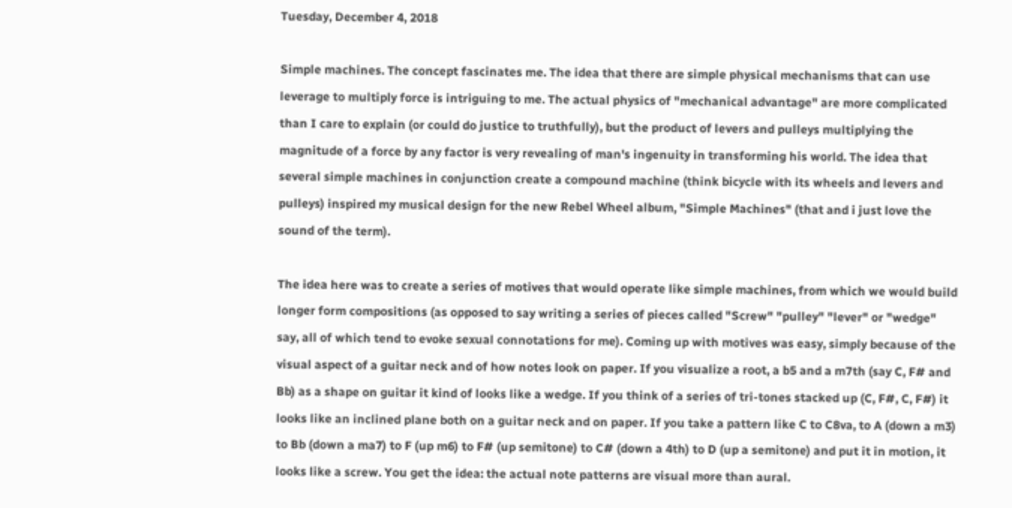Tuesday, December 4, 2018

Simple machines. The concept fascinates me. The idea that there are simple physical mechanisms that can use leverage to multiply force is intriguing to me. The actual physics of "mechanical advantage" are more complicated than I care to explain (or could do justice to truthfully), but the product of levers and pulleys multiplying the magnitude of a force by any factor is very revealing of man's ingenuity in transforming his world. The idea that several simple machines in conjunction create a compound machine (think bicycle with its wheels and levers and pulleys) inspired my musical design for the new Rebel Wheel album, "Simple Machines" (that and i just love the sound of the term).

The idea here was to create a series of motives that would operate like simple machines, from which we would build longer form compositions (as opposed to say writing a series of pieces called "Screw" "pulley" "lever" or "wedge" say, all of which tend to evoke sexual connotations for me). Coming up with motives was easy, simply because of the visual aspect of a guitar neck and of how notes look on paper. If you visualize a root, a b5 and a m7th (say C, F# and Bb) as a shape on guitar it kind of looks like a wedge. If you think of a series of tri-tones stacked up (C, F#, C, F#) it looks like an inclined plane both on a guitar neck and on paper. If you take a pattern like C to C8va, to A (down a m3) to Bb (down a ma7) to F (up m6) to F# (up semitone) to C# (down a 4th) to D (up a semitone) and put it in motion, it looks like a screw. You get the idea: the actual note patterns are visual more than aural.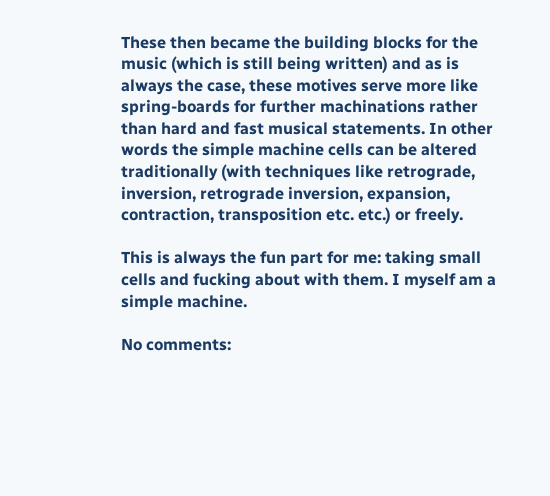These then became the building blocks for the music (which is still being written) and as is always the case, these motives serve more like spring-boards for further machinations rather than hard and fast musical statements. In other words the simple machine cells can be altered traditionally (with techniques like retrograde, inversion, retrograde inversion, expansion, contraction, transposition etc. etc.) or freely.

This is always the fun part for me: taking small cells and fucking about with them. I myself am a simple machine.

No comments: